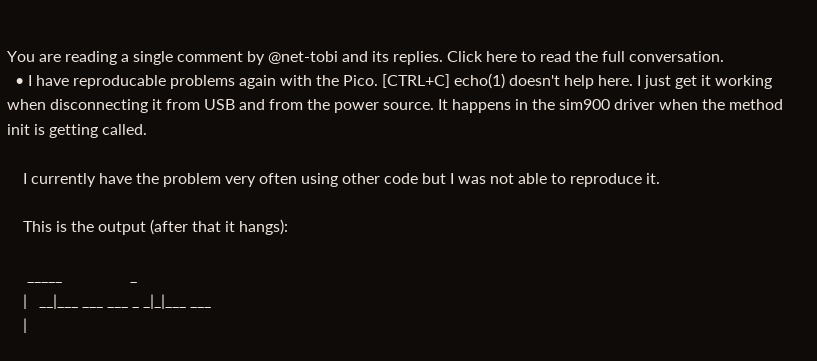You are reading a single comment by @net-tobi and its replies. Click here to read the full conversation.
  • I have reproducable problems again with the Pico. [CTRL+C] echo(1) doesn't help here. I just get it working when disconnecting it from USB and from the power source. It happens in the sim900 driver when the method init is getting called.

    I currently have the problem very often using other code but I was not able to reproduce it.

    This is the output (after that it hangs):

     _____                 _
    |   __|___ ___ ___ _ _|_|___ ___
    |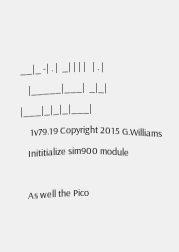__|_ -| . |  _| | | |   | . |
    |_____|___|  _|_| |___|_|_|_|___|
     1v79.19 Copyright 2015 G.Williams
    Inititialize sim900 module

    As well the Pico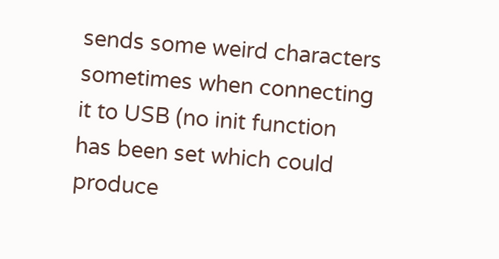sends some weird characters sometimes when connecting it to USB (no init function has been set which could produce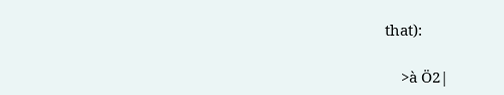that):

    >à Ö2|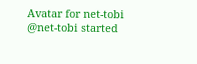Avatar for net-tobi @net-tobi started